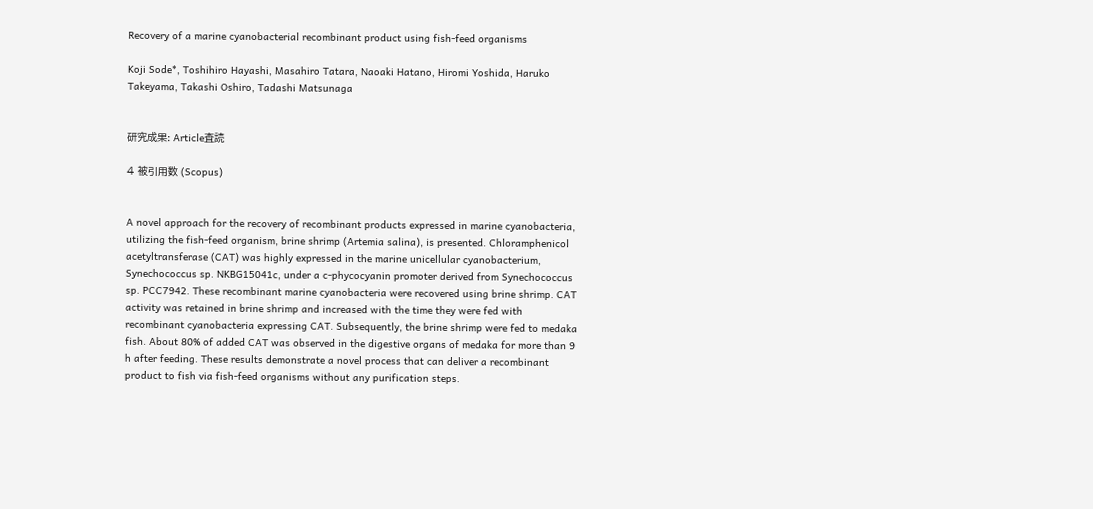Recovery of a marine cyanobacterial recombinant product using fish-feed organisms

Koji Sode*, Toshihiro Hayashi, Masahiro Tatara, Naoaki Hatano, Hiromi Yoshida, Haruko Takeyama, Takashi Oshiro, Tadashi Matsunaga


研究成果: Article査読

4 被引用数 (Scopus)


A novel approach for the recovery of recombinant products expressed in marine cyanobacteria, utilizing the fish-feed organism, brine shrimp (Artemia salina), is presented. Chloramphenicol acetyltransferase (CAT) was highly expressed in the marine unicellular cyanobacterium, Synechococcus sp. NKBG15041c, under a c-phycocyanin promoter derived from Synechococcus sp. PCC7942. These recombinant marine cyanobacteria were recovered using brine shrimp. CAT activity was retained in brine shrimp and increased with the time they were fed with recombinant cyanobacteria expressing CAT. Subsequently, the brine shrimp were fed to medaka fish. About 80% of added CAT was observed in the digestive organs of medaka for more than 9 h after feeding. These results demonstrate a novel process that can deliver a recombinant product to fish via fish-feed organisms without any purification steps.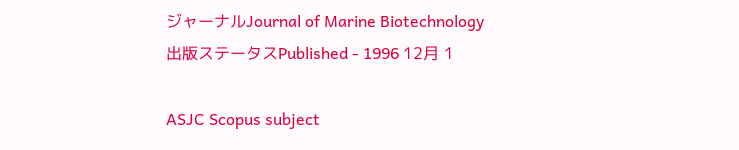ジャーナルJournal of Marine Biotechnology
出版ステータスPublished - 1996 12月 1

ASJC Scopus subject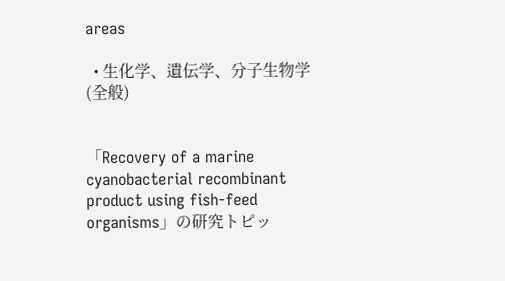areas

  • 生化学、遺伝学、分子生物学(全般)


「Recovery of a marine cyanobacterial recombinant product using fish-feed organisms」の研究トピッ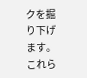クを掘り下げます。これら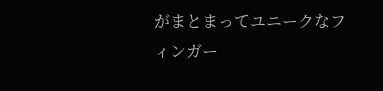がまとまってユニークなフィンガー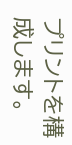プリントを構成します。